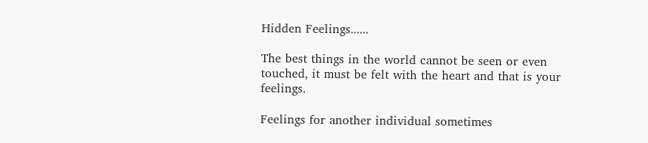Hidden Feelings......

The best things in the world cannot be seen or even touched, it must be felt with the heart and that is your feelings.

Feelings for another individual sometimes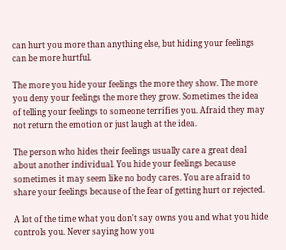can hurt you more than anything else, but hiding your feelings can be more hurtful.

The more you hide your feelings the more they show. The more you deny your feelings the more they grow. Sometimes the idea of telling your feelings to someone terrifies you. Afraid they may not return the emotion or just laugh at the idea.

The person who hides their feelings usually care a great deal about another individual. You hide your feelings because sometimes it may seem like no body cares. You are afraid to share your feelings because of the fear of getting hurt or rejected.

A lot of the time what you don't say owns you and what you hide controls you. Never saying how you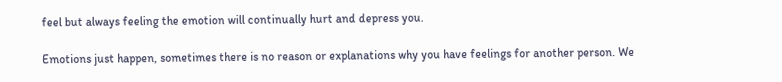feel but always feeling the emotion will continually hurt and depress you.

Emotions just happen, sometimes there is no reason or explanations why you have feelings for another person. We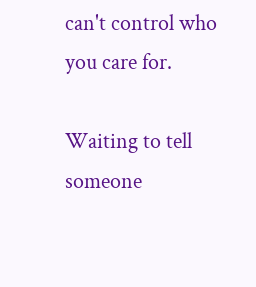can't control who you care for.

Waiting to tell someone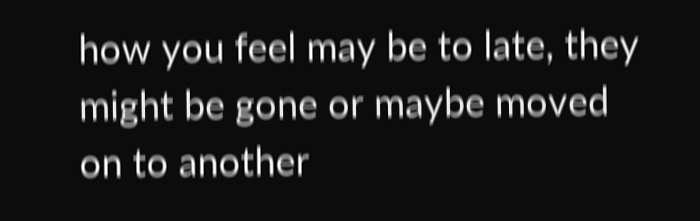how you feel may be to late, they might be gone or maybe moved on to another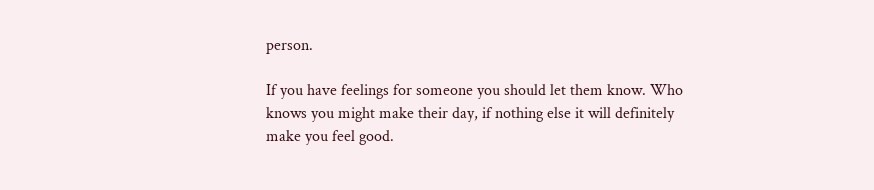person.

If you have feelings for someone you should let them know. Who knows you might make their day, if nothing else it will definitely make you feel good.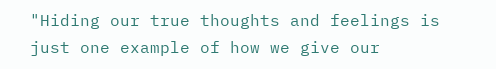"Hiding our true thoughts and feelings is just one example of how we give our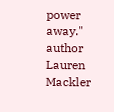power away." author Lauren Mackler